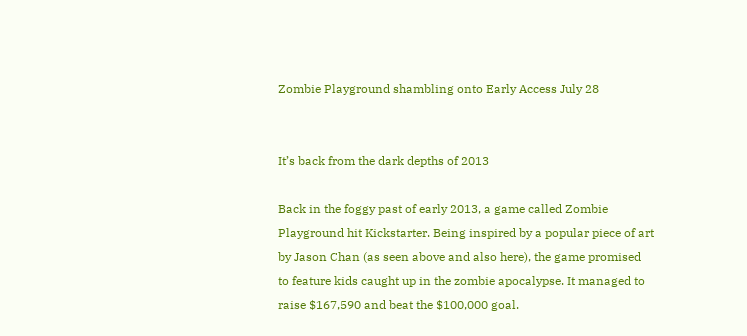Zombie Playground shambling onto Early Access July 28


It’s back from the dark depths of 2013

Back in the foggy past of early 2013, a game called Zombie Playground hit Kickstarter. Being inspired by a popular piece of art by Jason Chan (as seen above and also here), the game promised to feature kids caught up in the zombie apocalypse. It managed to raise $167,590 and beat the $100,000 goal.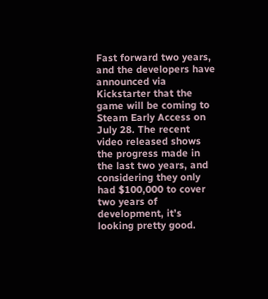Fast forward two years, and the developers have announced via Kickstarter that the game will be coming to Steam Early Access on July 28. The recent video released shows the progress made in the last two years, and considering they only had $100,000 to cover two years of development, it’s looking pretty good.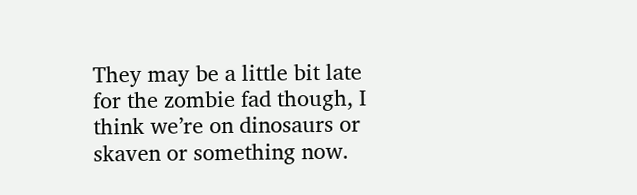They may be a little bit late for the zombie fad though, I think we’re on dinosaurs or skaven or something now.